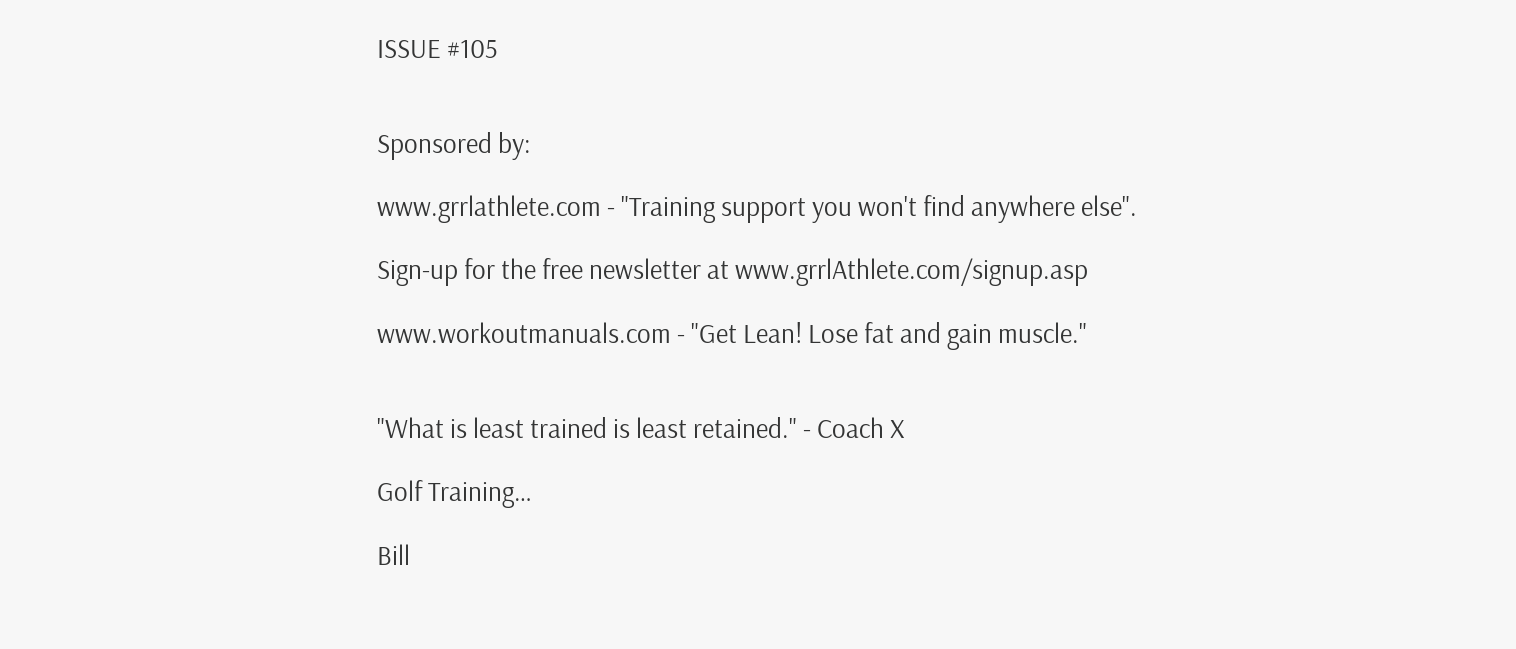ISSUE #105


Sponsored by:

www.grrlathlete.com - "Training support you won't find anywhere else".

Sign-up for the free newsletter at www.grrlAthlete.com/signup.asp

www.workoutmanuals.com - "Get Lean! Lose fat and gain muscle."


"What is least trained is least retained." - Coach X

Golf Training…

Bill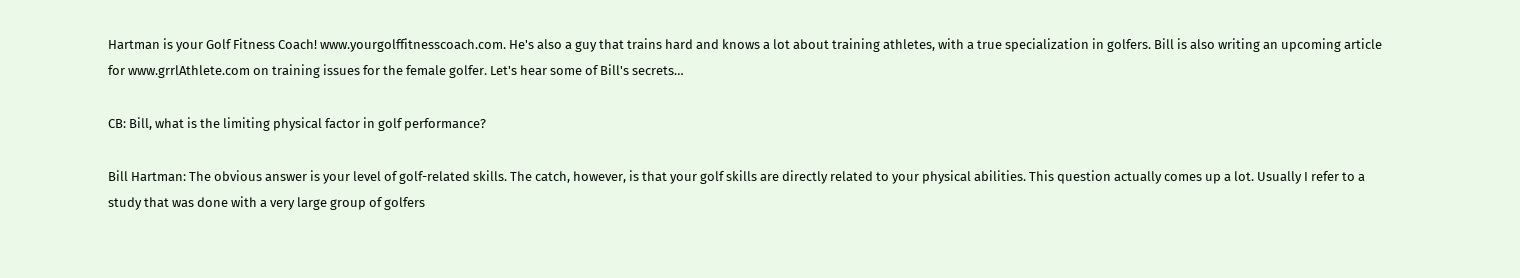Hartman is your Golf Fitness Coach! www.yourgolffitnesscoach.com. He's also a guy that trains hard and knows a lot about training athletes, with a true specialization in golfers. Bill is also writing an upcoming article for www.grrlAthlete.com on training issues for the female golfer. Let's hear some of Bill's secrets…

CB: Bill, what is the limiting physical factor in golf performance?

Bill Hartman: The obvious answer is your level of golf-related skills. The catch, however, is that your golf skills are directly related to your physical abilities. This question actually comes up a lot. Usually I refer to a study that was done with a very large group of golfers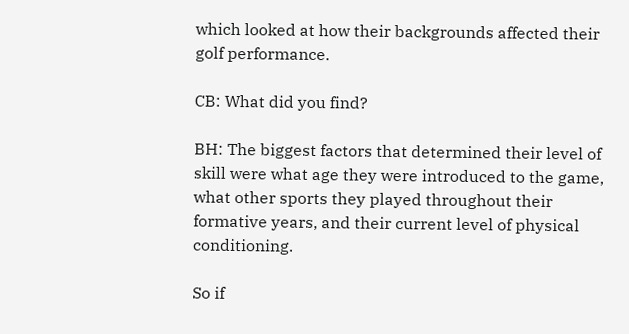which looked at how their backgrounds affected their golf performance.

CB: What did you find?

BH: The biggest factors that determined their level of skill were what age they were introduced to the game, what other sports they played throughout their formative years, and their current level of physical conditioning.

So if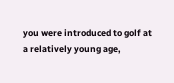you were introduced to golf at a relatively young age,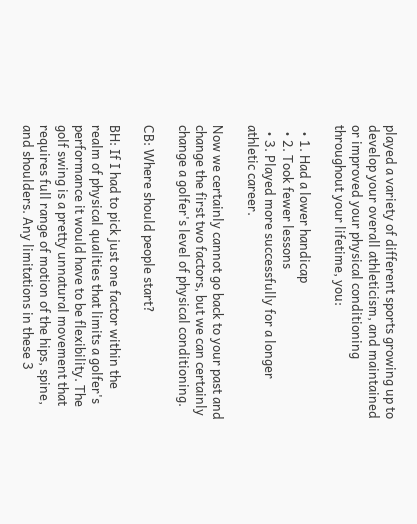played a variety of different sports growing up to develop your overall athleticism, and maintained or improved your physical conditioning throughout your lifetime, you:

  • 1. Had a lower handicap
  • 2. Took fewer lessons
  • 3. Played more successfully for a longer athletic career.

Now we certainly cannot go back to your past and change the first two factors, but we can certainly change a golfer's level of physical conditioning.

CB: Where should people start?

BH: If I had to pick just one factor within the realm of physical qualities that limits a golfer's performance it would have to be flexibility. The golf swing is a pretty unnatural movement that requires full range of motion of the hips, spine, and shoulders. Any limitations in these 3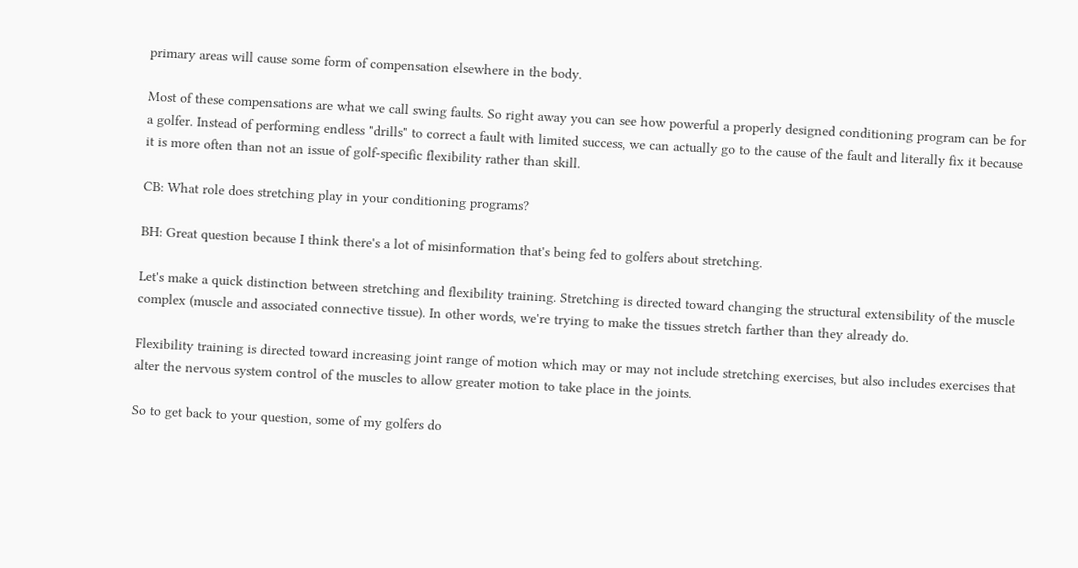primary areas will cause some form of compensation elsewhere in the body.

Most of these compensations are what we call swing faults. So right away you can see how powerful a properly designed conditioning program can be for a golfer. Instead of performing endless "drills" to correct a fault with limited success, we can actually go to the cause of the fault and literally fix it because it is more often than not an issue of golf-specific flexibility rather than skill.

CB: What role does stretching play in your conditioning programs?

BH: Great question because I think there's a lot of misinformation that's being fed to golfers about stretching.

Let's make a quick distinction between stretching and flexibility training. Stretching is directed toward changing the structural extensibility of the muscle complex (muscle and associated connective tissue). In other words, we're trying to make the tissues stretch farther than they already do.

Flexibility training is directed toward increasing joint range of motion which may or may not include stretching exercises, but also includes exercises that alter the nervous system control of the muscles to allow greater motion to take place in the joints.

So to get back to your question, some of my golfers do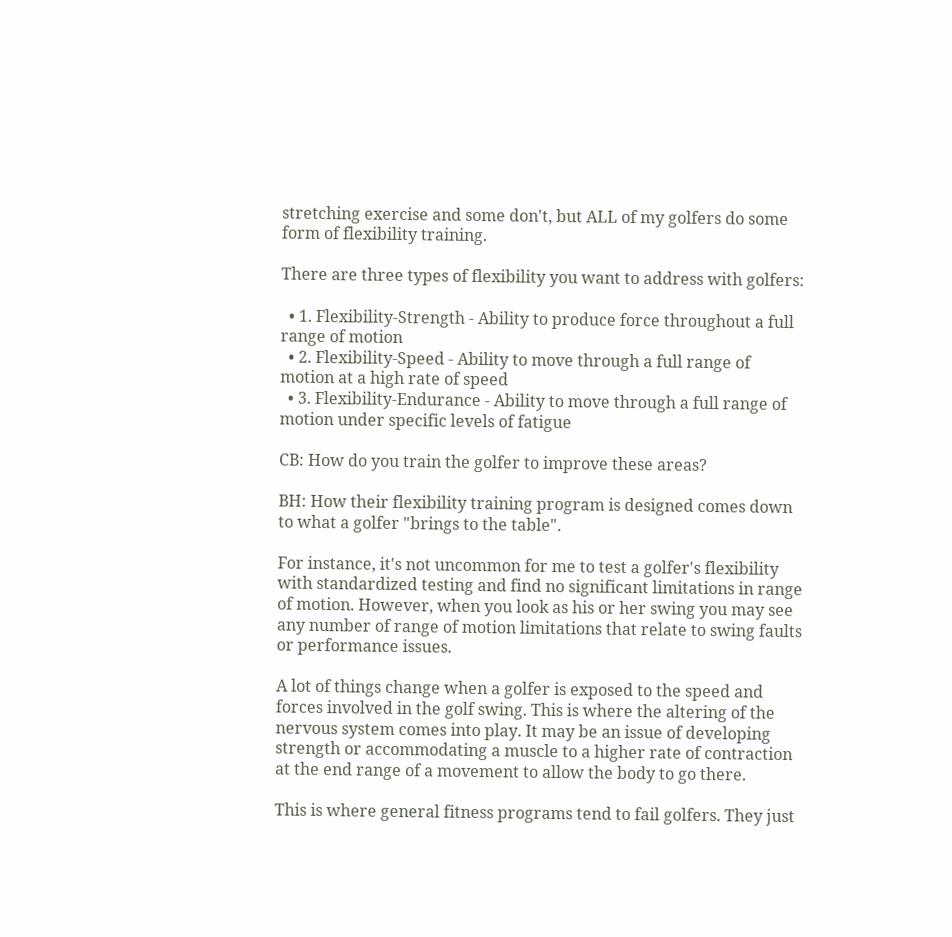stretching exercise and some don't, but ALL of my golfers do some form of flexibility training.

There are three types of flexibility you want to address with golfers:

  • 1. Flexibility-Strength - Ability to produce force throughout a full range of motion
  • 2. Flexibility-Speed - Ability to move through a full range of motion at a high rate of speed
  • 3. Flexibility-Endurance - Ability to move through a full range of motion under specific levels of fatigue

CB: How do you train the golfer to improve these areas?

BH: How their flexibility training program is designed comes down to what a golfer "brings to the table".

For instance, it's not uncommon for me to test a golfer's flexibility with standardized testing and find no significant limitations in range of motion. However, when you look as his or her swing you may see any number of range of motion limitations that relate to swing faults or performance issues.

A lot of things change when a golfer is exposed to the speed and forces involved in the golf swing. This is where the altering of the nervous system comes into play. It may be an issue of developing strength or accommodating a muscle to a higher rate of contraction at the end range of a movement to allow the body to go there.

This is where general fitness programs tend to fail golfers. They just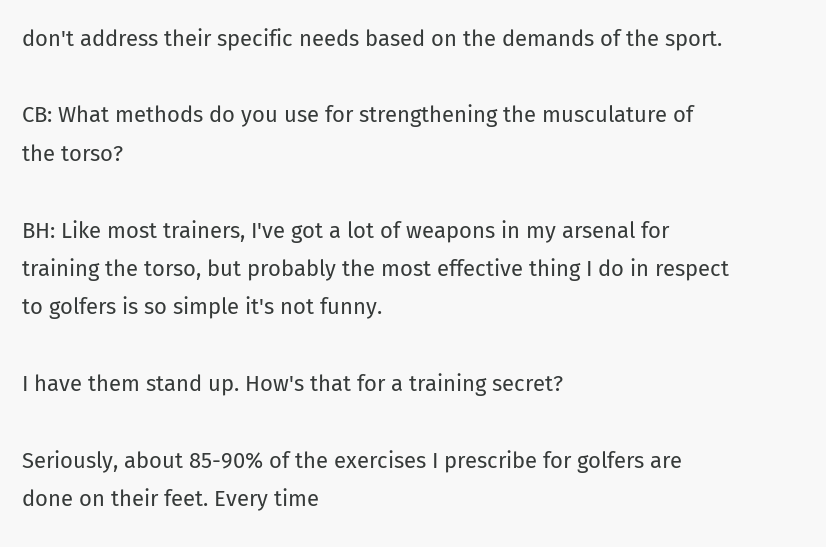don't address their specific needs based on the demands of the sport.

CB: What methods do you use for strengthening the musculature of the torso?

BH: Like most trainers, I've got a lot of weapons in my arsenal for training the torso, but probably the most effective thing I do in respect to golfers is so simple it's not funny.

I have them stand up. How's that for a training secret?

Seriously, about 85-90% of the exercises I prescribe for golfers are done on their feet. Every time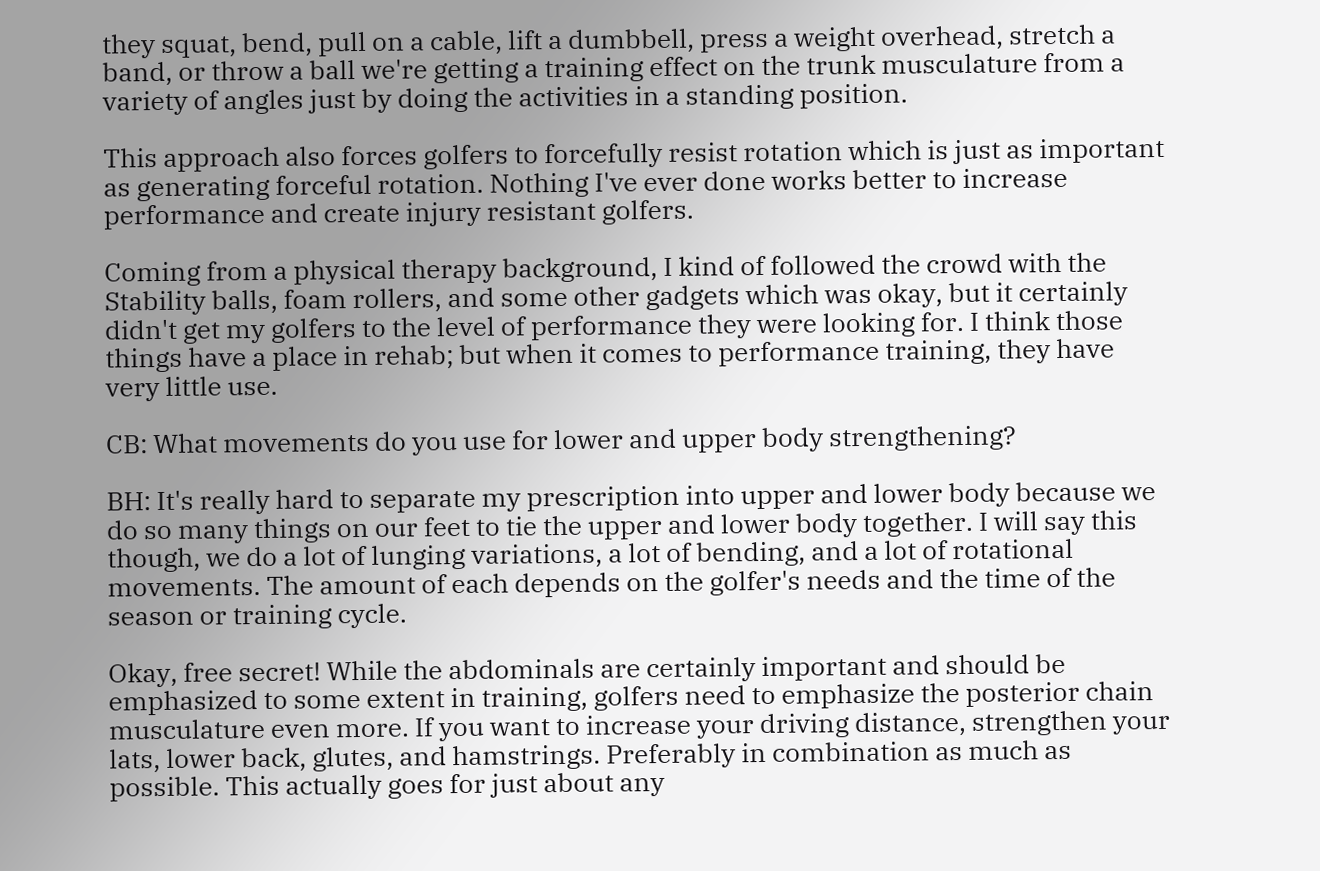they squat, bend, pull on a cable, lift a dumbbell, press a weight overhead, stretch a band, or throw a ball we're getting a training effect on the trunk musculature from a variety of angles just by doing the activities in a standing position.

This approach also forces golfers to forcefully resist rotation which is just as important as generating forceful rotation. Nothing I've ever done works better to increase performance and create injury resistant golfers.

Coming from a physical therapy background, I kind of followed the crowd with the Stability balls, foam rollers, and some other gadgets which was okay, but it certainly didn't get my golfers to the level of performance they were looking for. I think those things have a place in rehab; but when it comes to performance training, they have very little use.

CB: What movements do you use for lower and upper body strengthening?

BH: It's really hard to separate my prescription into upper and lower body because we do so many things on our feet to tie the upper and lower body together. I will say this though, we do a lot of lunging variations, a lot of bending, and a lot of rotational movements. The amount of each depends on the golfer's needs and the time of the season or training cycle.

Okay, free secret! While the abdominals are certainly important and should be emphasized to some extent in training, golfers need to emphasize the posterior chain musculature even more. If you want to increase your driving distance, strengthen your lats, lower back, glutes, and hamstrings. Preferably in combination as much as possible. This actually goes for just about any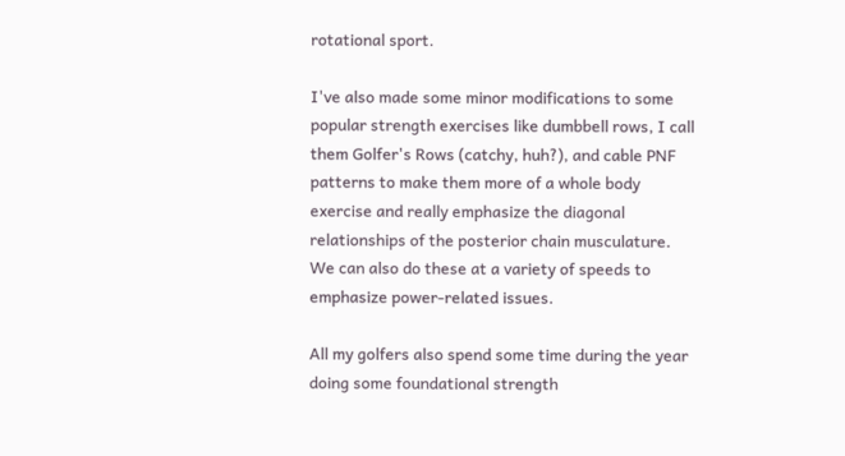rotational sport.

I've also made some minor modifications to some popular strength exercises like dumbbell rows, I call them Golfer's Rows (catchy, huh?), and cable PNF patterns to make them more of a whole body exercise and really emphasize the diagonal relationships of the posterior chain musculature. We can also do these at a variety of speeds to emphasize power-related issues.

All my golfers also spend some time during the year doing some foundational strength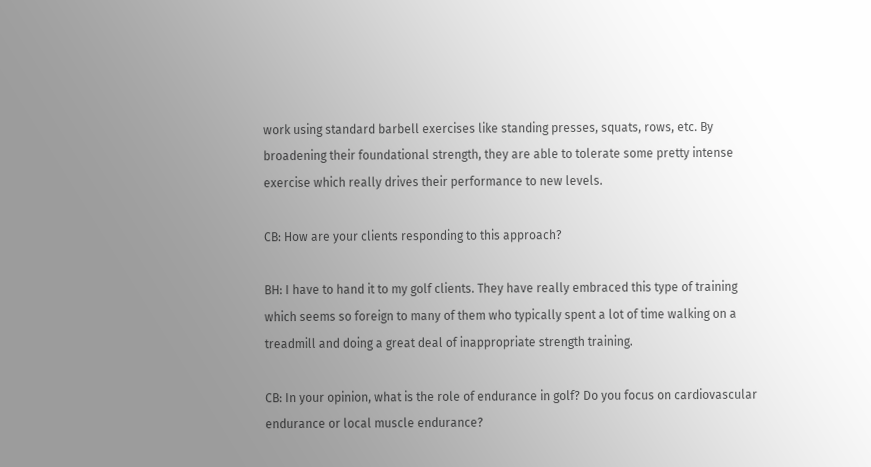work using standard barbell exercises like standing presses, squats, rows, etc. By broadening their foundational strength, they are able to tolerate some pretty intense exercise which really drives their performance to new levels.

CB: How are your clients responding to this approach?

BH: I have to hand it to my golf clients. They have really embraced this type of training which seems so foreign to many of them who typically spent a lot of time walking on a treadmill and doing a great deal of inappropriate strength training.

CB: In your opinion, what is the role of endurance in golf? Do you focus on cardiovascular endurance or local muscle endurance?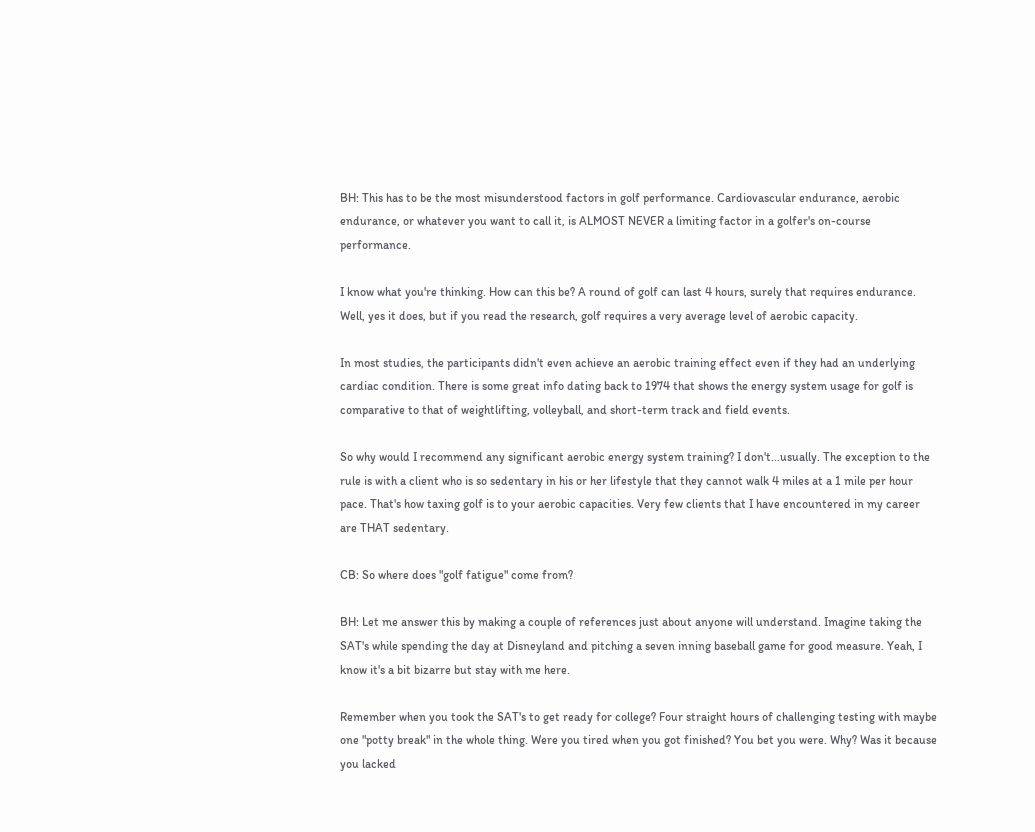BH: This has to be the most misunderstood factors in golf performance. Cardiovascular endurance, aerobic endurance, or whatever you want to call it, is ALMOST NEVER a limiting factor in a golfer's on-course performance.

I know what you're thinking. How can this be? A round of golf can last 4 hours, surely that requires endurance. Well, yes it does, but if you read the research, golf requires a very average level of aerobic capacity.

In most studies, the participants didn't even achieve an aerobic training effect even if they had an underlying cardiac condition. There is some great info dating back to 1974 that shows the energy system usage for golf is comparative to that of weightlifting, volleyball, and short-term track and field events.

So why would I recommend any significant aerobic energy system training? I don't...usually. The exception to the rule is with a client who is so sedentary in his or her lifestyle that they cannot walk 4 miles at a 1 mile per hour pace. That's how taxing golf is to your aerobic capacities. Very few clients that I have encountered in my career are THAT sedentary.

CB: So where does "golf fatigue" come from?

BH: Let me answer this by making a couple of references just about anyone will understand. Imagine taking the SAT's while spending the day at Disneyland and pitching a seven inning baseball game for good measure. Yeah, I know it's a bit bizarre but stay with me here.

Remember when you took the SAT's to get ready for college? Four straight hours of challenging testing with maybe one "potty break" in the whole thing. Were you tired when you got finished? You bet you were. Why? Was it because you lacked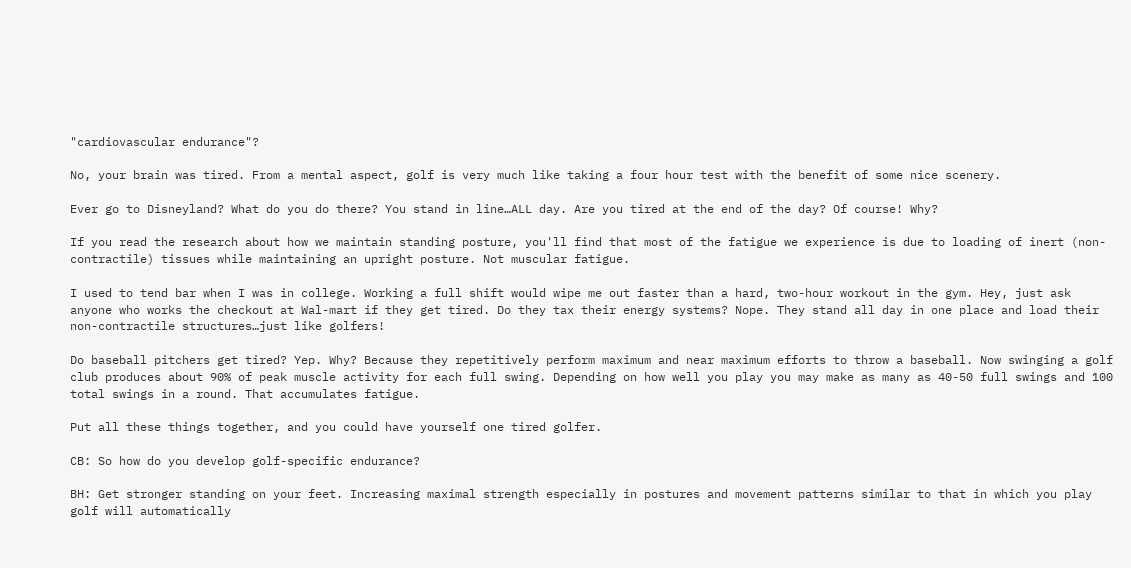"cardiovascular endurance"?

No, your brain was tired. From a mental aspect, golf is very much like taking a four hour test with the benefit of some nice scenery.

Ever go to Disneyland? What do you do there? You stand in line…ALL day. Are you tired at the end of the day? Of course! Why?

If you read the research about how we maintain standing posture, you'll find that most of the fatigue we experience is due to loading of inert (non-contractile) tissues while maintaining an upright posture. Not muscular fatigue.

I used to tend bar when I was in college. Working a full shift would wipe me out faster than a hard, two-hour workout in the gym. Hey, just ask anyone who works the checkout at Wal-mart if they get tired. Do they tax their energy systems? Nope. They stand all day in one place and load their non-contractile structures…just like golfers!

Do baseball pitchers get tired? Yep. Why? Because they repetitively perform maximum and near maximum efforts to throw a baseball. Now swinging a golf club produces about 90% of peak muscle activity for each full swing. Depending on how well you play you may make as many as 40-50 full swings and 100 total swings in a round. That accumulates fatigue.

Put all these things together, and you could have yourself one tired golfer.

CB: So how do you develop golf-specific endurance?

BH: Get stronger standing on your feet. Increasing maximal strength especially in postures and movement patterns similar to that in which you play golf will automatically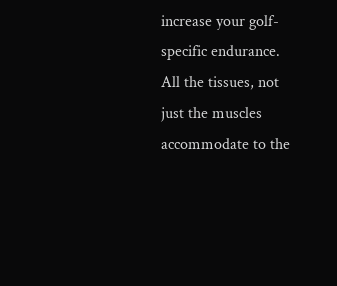increase your golf-specific endurance. All the tissues, not just the muscles accommodate to the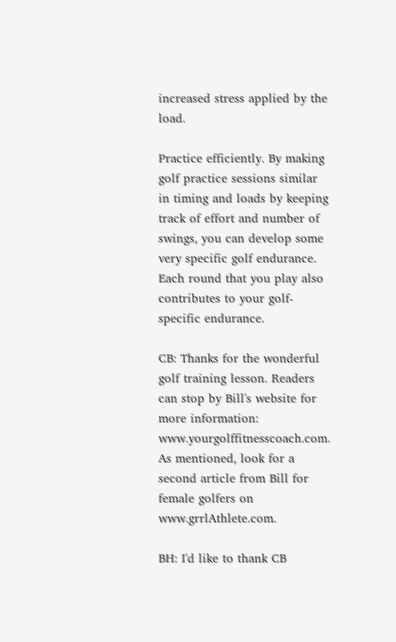increased stress applied by the load.

Practice efficiently. By making golf practice sessions similar in timing and loads by keeping track of effort and number of swings, you can develop some very specific golf endurance. Each round that you play also contributes to your golf-specific endurance.

CB: Thanks for the wonderful golf training lesson. Readers can stop by Bill's website for more information: www.yourgolffitnesscoach.com. As mentioned, look for a second article from Bill for female golfers on www.grrlAthlete.com.

BH: I'd like to thank CB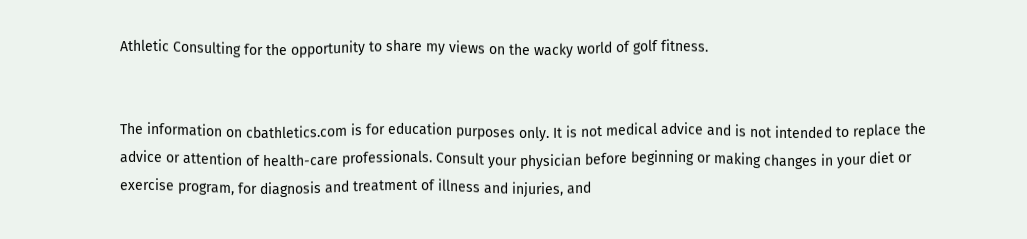Athletic Consulting for the opportunity to share my views on the wacky world of golf fitness.


The information on cbathletics.com is for education purposes only. It is not medical advice and is not intended to replace the advice or attention of health-care professionals. Consult your physician before beginning or making changes in your diet or exercise program, for diagnosis and treatment of illness and injuries, and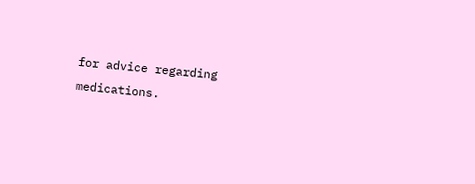for advice regarding medications.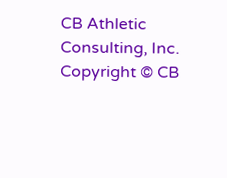CB Athletic Consulting, Inc.
Copyright © CB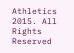Athletics 2015. All Rights Reserved